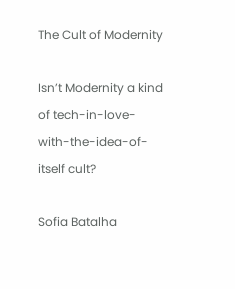The Cult of Modernity

Isn’t Modernity a kind of tech-in-love-with-the-idea-of-itself cult?

Sofia Batalha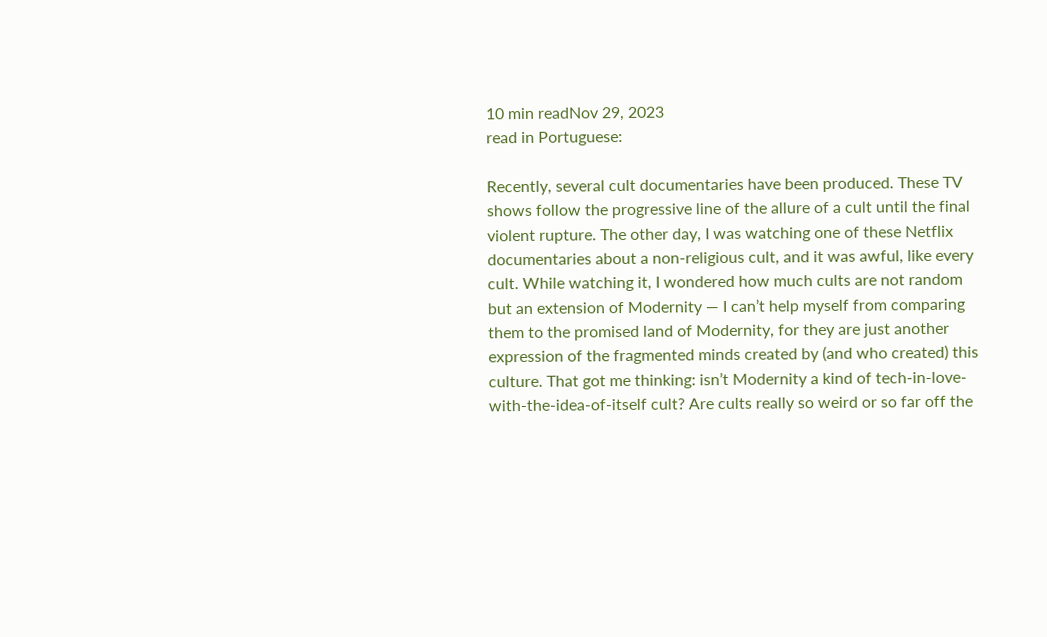10 min readNov 29, 2023
read in Portuguese:

Recently, several cult documentaries have been produced. These TV shows follow the progressive line of the allure of a cult until the final violent rupture. The other day, I was watching one of these Netflix documentaries about a non-religious cult, and it was awful, like every cult. While watching it, I wondered how much cults are not random but an extension of Modernity — I can’t help myself from comparing them to the promised land of Modernity, for they are just another expression of the fragmented minds created by (and who created) this culture. That got me thinking: isn’t Modernity a kind of tech-in-love-with-the-idea-of-itself cult? Are cults really so weird or so far off the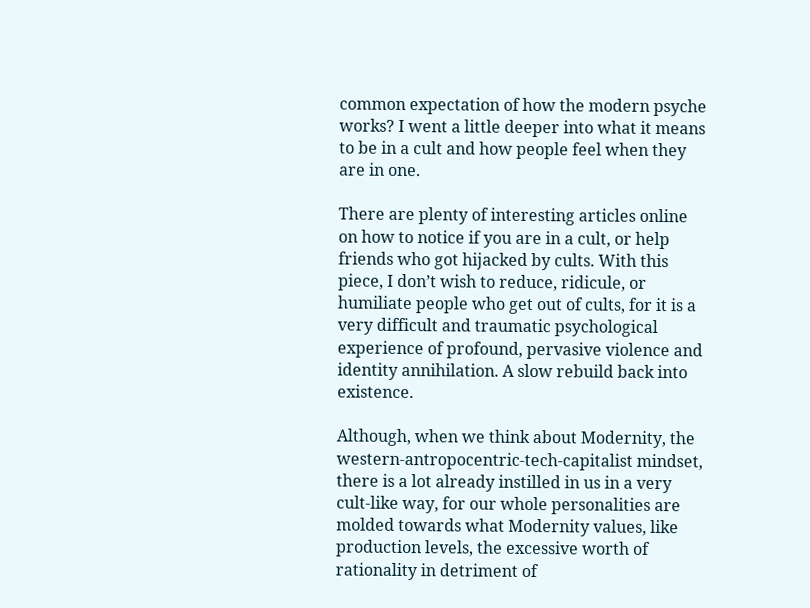common expectation of how the modern psyche works? I went a little deeper into what it means to be in a cult and how people feel when they are in one.

There are plenty of interesting articles online on how to notice if you are in a cult, or help friends who got hijacked by cults. With this piece, I don’t wish to reduce, ridicule, or humiliate people who get out of cults, for it is a very difficult and traumatic psychological experience of profound, pervasive violence and identity annihilation. A slow rebuild back into existence.

Although, when we think about Modernity, the western-antropocentric-tech-capitalist mindset, there is a lot already instilled in us in a very cult-like way, for our whole personalities are molded towards what Modernity values, like production levels, the excessive worth of rationality in detriment of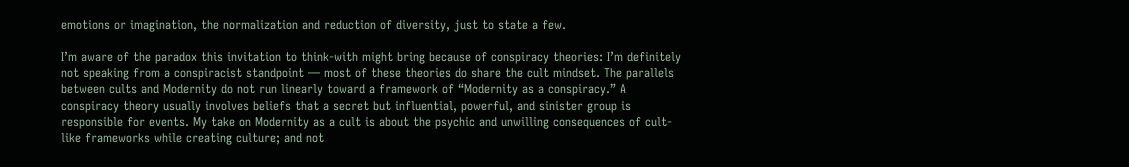emotions or imagination, the normalization and reduction of diversity, just to state a few.

I’m aware of the paradox this invitation to think-with might bring because of conspiracy theories: I’m definitely not speaking from a conspiracist standpoint — most of these theories do share the cult mindset. The parallels between cults and Modernity do not run linearly toward a framework of “Modernity as a conspiracy.” A conspiracy theory usually involves beliefs that a secret but influential, powerful, and sinister group is responsible for events. My take on Modernity as a cult is about the psychic and unwilling consequences of cult-like frameworks while creating culture; and not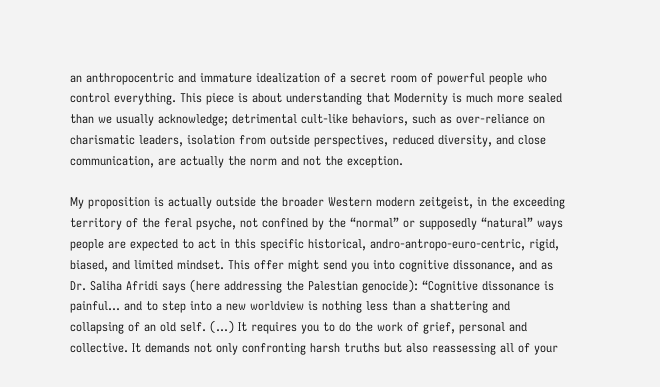an anthropocentric and immature idealization of a secret room of powerful people who control everything. This piece is about understanding that Modernity is much more sealed than we usually acknowledge; detrimental cult-like behaviors, such as over-reliance on charismatic leaders, isolation from outside perspectives, reduced diversity, and close communication, are actually the norm and not the exception.

My proposition is actually outside the broader Western modern zeitgeist, in the exceeding territory of the feral psyche, not confined by the “normal” or supposedly “natural” ways people are expected to act in this specific historical, andro-antropo-euro-centric, rigid, biased, and limited mindset. This offer might send you into cognitive dissonance, and as Dr. Saliha Afridi says (here addressing the Palestian genocide): “Cognitive dissonance is painful… and to step into a new worldview is nothing less than a shattering and collapsing of an old self. (…) It requires you to do the work of grief, personal and collective. It demands not only confronting harsh truths but also reassessing all of your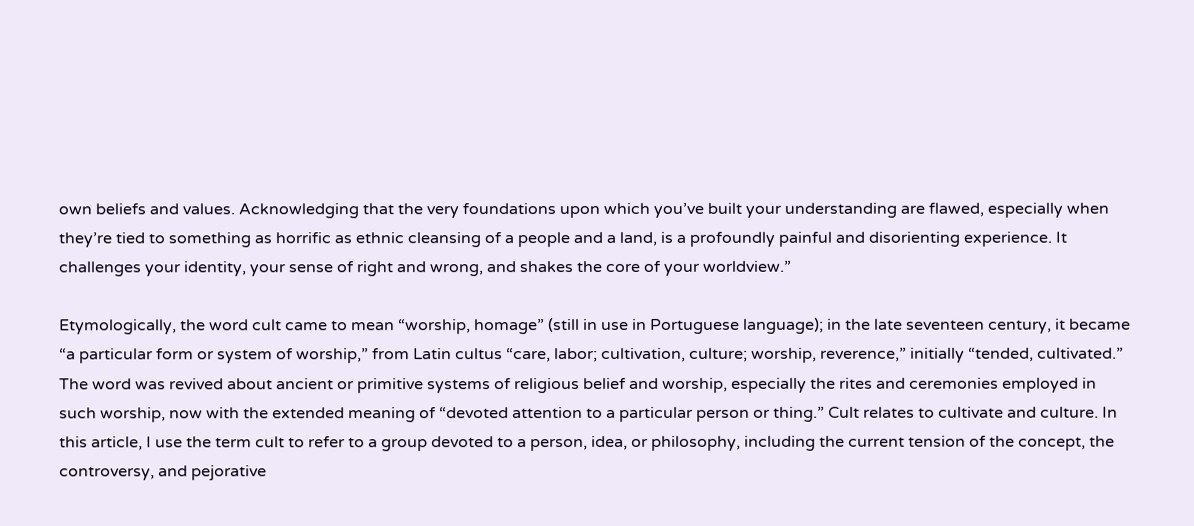own beliefs and values. Acknowledging that the very foundations upon which you’ve built your understanding are flawed, especially when they’re tied to something as horrific as ethnic cleansing of a people and a land, is a profoundly painful and disorienting experience. It challenges your identity, your sense of right and wrong, and shakes the core of your worldview.”

Etymologically, the word cult came to mean “worship, homage” (still in use in Portuguese language); in the late seventeen century, it became “a particular form or system of worship,” from Latin cultus “care, labor; cultivation, culture; worship, reverence,” initially “tended, cultivated.” The word was revived about ancient or primitive systems of religious belief and worship, especially the rites and ceremonies employed in such worship, now with the extended meaning of “devoted attention to a particular person or thing.” Cult relates to cultivate and culture. In this article, I use the term cult to refer to a group devoted to a person, idea, or philosophy, including the current tension of the concept, the controversy, and pejorative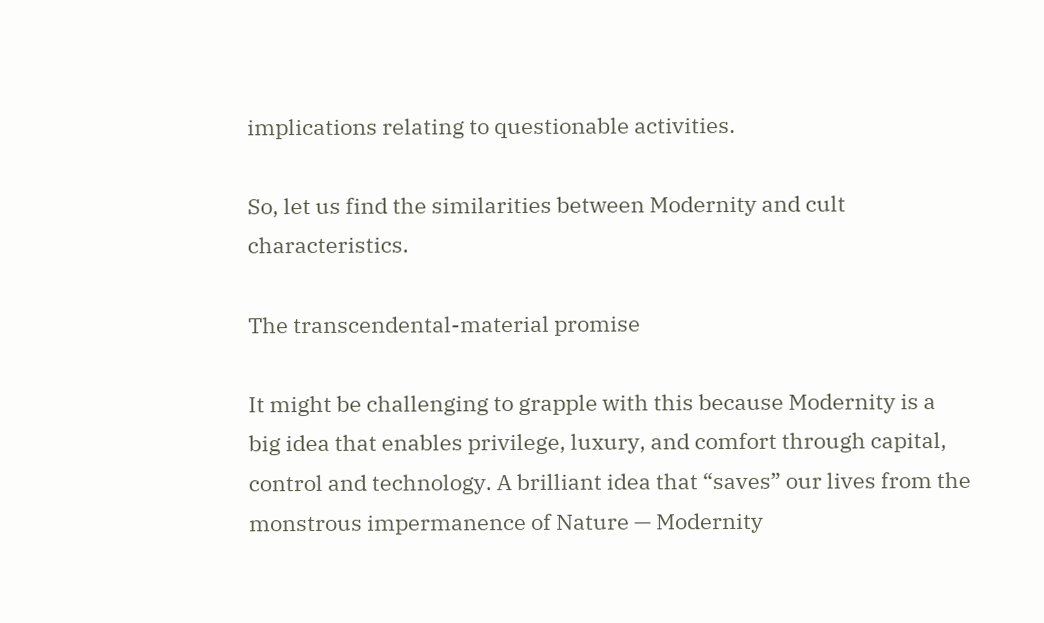implications relating to questionable activities.

So, let us find the similarities between Modernity and cult characteristics.

The transcendental-material promise

It might be challenging to grapple with this because Modernity is a big idea that enables privilege, luxury, and comfort through capital, control and technology. A brilliant idea that “saves” our lives from the monstrous impermanence of Nature — Modernity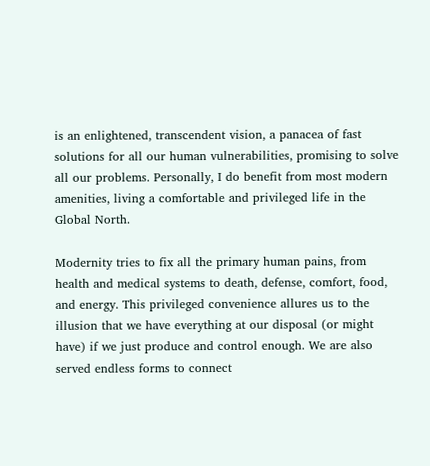is an enlightened, transcendent vision, a panacea of fast solutions for all our human vulnerabilities, promising to solve all our problems. Personally, I do benefit from most modern amenities, living a comfortable and privileged life in the Global North.

Modernity tries to fix all the primary human pains, from health and medical systems to death, defense, comfort, food, and energy. This privileged convenience allures us to the illusion that we have everything at our disposal (or might have) if we just produce and control enough. We are also served endless forms to connect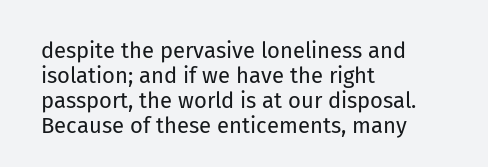despite the pervasive loneliness and isolation; and if we have the right passport, the world is at our disposal. Because of these enticements, many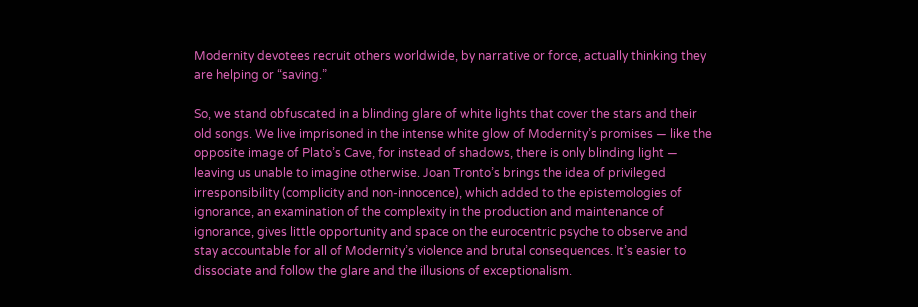Modernity devotees recruit others worldwide, by narrative or force, actually thinking they are helping or “saving.”

So, we stand obfuscated in a blinding glare of white lights that cover the stars and their old songs. We live imprisoned in the intense white glow of Modernity’s promises — like the opposite image of Plato’s Cave, for instead of shadows, there is only blinding light — leaving us unable to imagine otherwise. Joan Tronto’s brings the idea of privileged irresponsibility (complicity and non-innocence), which added to the epistemologies of ignorance, an examination of the complexity in the production and maintenance of ignorance, gives little opportunity and space on the eurocentric psyche to observe and stay accountable for all of Modernity’s violence and brutal consequences. It’s easier to dissociate and follow the glare and the illusions of exceptionalism.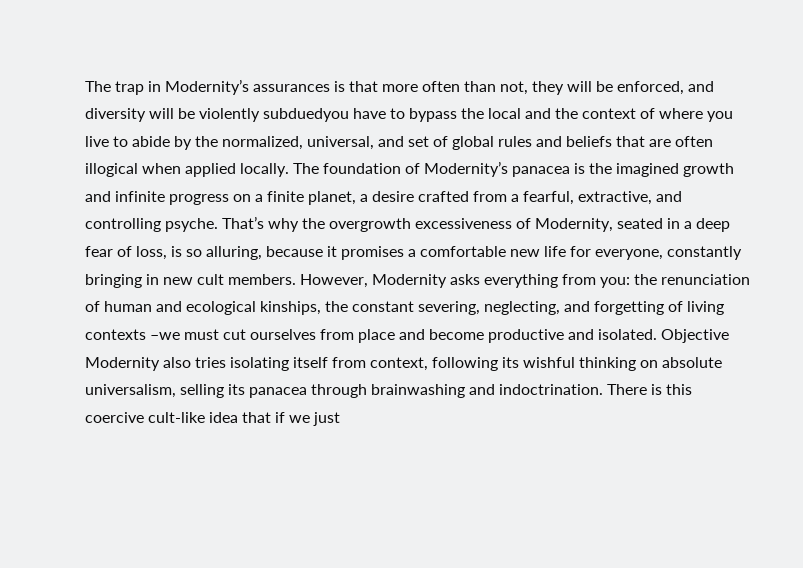The trap in Modernity’s assurances is that more often than not, they will be enforced, and diversity will be violently subduedyou have to bypass the local and the context of where you live to abide by the normalized, universal, and set of global rules and beliefs that are often illogical when applied locally. The foundation of Modernity’s panacea is the imagined growth and infinite progress on a finite planet, a desire crafted from a fearful, extractive, and controlling psyche. That’s why the overgrowth excessiveness of Modernity, seated in a deep fear of loss, is so alluring, because it promises a comfortable new life for everyone, constantly bringing in new cult members. However, Modernity asks everything from you: the renunciation of human and ecological kinships, the constant severing, neglecting, and forgetting of living contexts –we must cut ourselves from place and become productive and isolated. Objective Modernity also tries isolating itself from context, following its wishful thinking on absolute universalism, selling its panacea through brainwashing and indoctrination. There is this coercive cult-like idea that if we just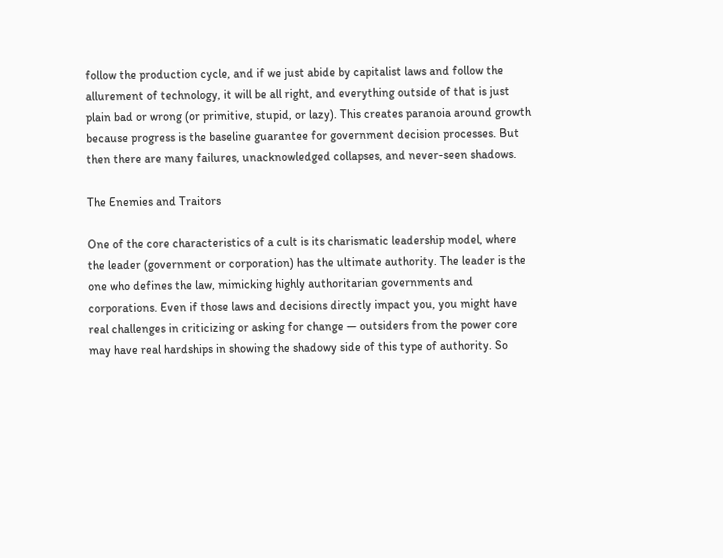follow the production cycle, and if we just abide by capitalist laws and follow the allurement of technology, it will be all right, and everything outside of that is just plain bad or wrong (or primitive, stupid, or lazy). This creates paranoia around growth because progress is the baseline guarantee for government decision processes. But then there are many failures, unacknowledged collapses, and never-seen shadows.

The Enemies and Traitors

One of the core characteristics of a cult is its charismatic leadership model, where the leader (government or corporation) has the ultimate authority. The leader is the one who defines the law, mimicking highly authoritarian governments and corporations. Even if those laws and decisions directly impact you, you might have real challenges in criticizing or asking for change — outsiders from the power core may have real hardships in showing the shadowy side of this type of authority. So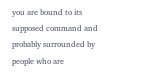you are bound to its supposed command and probably surrounded by people who are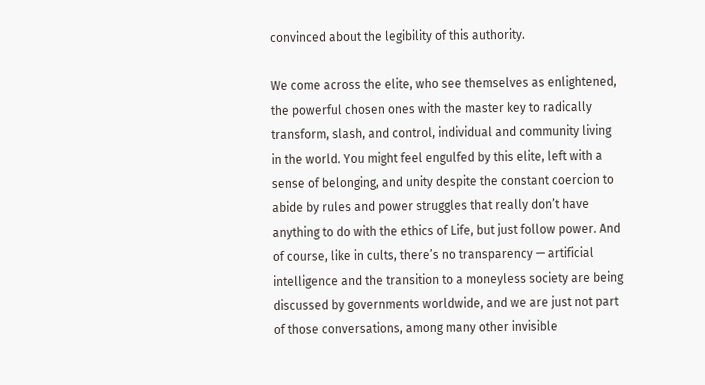convinced about the legibility of this authority.

We come across the elite, who see themselves as enlightened, the powerful chosen ones with the master key to radically transform, slash, and control, individual and community living in the world. You might feel engulfed by this elite, left with a sense of belonging, and unity despite the constant coercion to abide by rules and power struggles that really don’t have anything to do with the ethics of Life, but just follow power. And of course, like in cults, there’s no transparency — artificial intelligence and the transition to a moneyless society are being discussed by governments worldwide, and we are just not part of those conversations, among many other invisible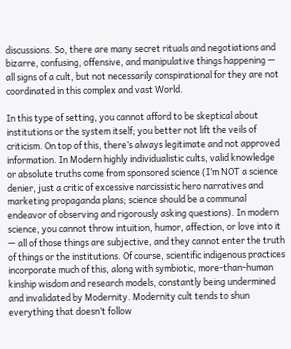discussions. So, there are many secret rituals and negotiations and bizarre, confusing, offensive, and manipulative things happening — all signs of a cult, but not necessarily conspirational for they are not coordinated in this complex and vast World.

In this type of setting, you cannot afford to be skeptical about institutions or the system itself; you better not lift the veils of criticism. On top of this, there’s always legitimate and not approved information. In Modern highly individualistic cults, valid knowledge or absolute truths come from sponsored science (I’m NOT a science denier, just a critic of excessive narcissistic hero narratives and marketing propaganda plans; science should be a communal endeavor of observing and rigorously asking questions). In modern science, you cannot throw intuition, humor, affection, or love into it — all of those things are subjective, and they cannot enter the truth of things or the institutions. Of course, scientific indigenous practices incorporate much of this, along with symbiotic, more-than-human kinship wisdom and research models, constantly being undermined and invalidated by Modernity. Modernity cult tends to shun everything that doesn’t follow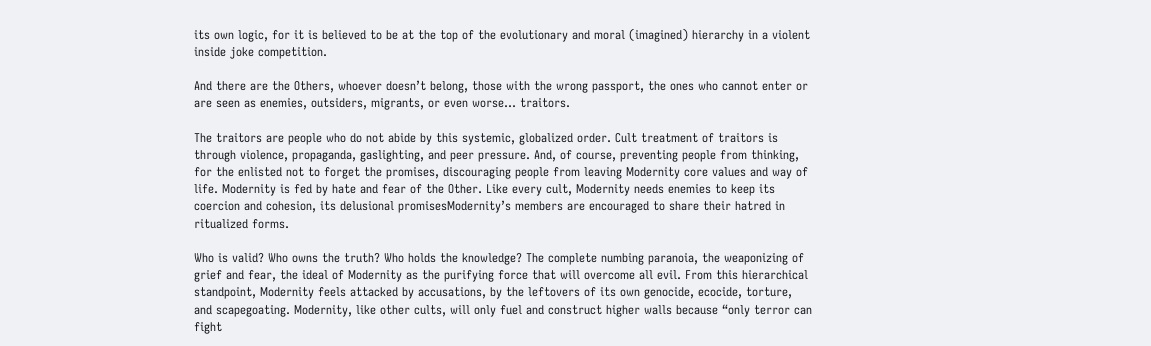its own logic, for it is believed to be at the top of the evolutionary and moral (imagined) hierarchy in a violent inside joke competition.

And there are the Others, whoever doesn’t belong, those with the wrong passport, the ones who cannot enter or are seen as enemies, outsiders, migrants, or even worse… traitors.

The traitors are people who do not abide by this systemic, globalized order. Cult treatment of traitors is through violence, propaganda, gaslighting, and peer pressure. And, of course, preventing people from thinking, for the enlisted not to forget the promises, discouraging people from leaving Modernity core values and way of life. Modernity is fed by hate and fear of the Other. Like every cult, Modernity needs enemies to keep its coercion and cohesion, its delusional promisesModernity’s members are encouraged to share their hatred in ritualized forms.

Who is valid? Who owns the truth? Who holds the knowledge? The complete numbing paranoia, the weaponizing of grief and fear, the ideal of Modernity as the purifying force that will overcome all evil. From this hierarchical standpoint, Modernity feels attacked by accusations, by the leftovers of its own genocide, ecocide, torture, and scapegoating. Modernity, like other cults, will only fuel and construct higher walls because “only terror can fight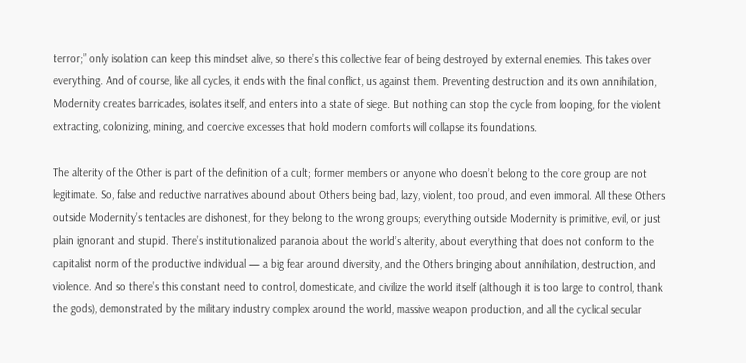terror;” only isolation can keep this mindset alive, so there’s this collective fear of being destroyed by external enemies. This takes over everything. And of course, like all cycles, it ends with the final conflict, us against them. Preventing destruction and its own annihilation, Modernity creates barricades, isolates itself, and enters into a state of siege. But nothing can stop the cycle from looping, for the violent extracting, colonizing, mining, and coercive excesses that hold modern comforts will collapse its foundations.

The alterity of the Other is part of the definition of a cult; former members or anyone who doesn’t belong to the core group are not legitimate. So, false and reductive narratives abound about Others being bad, lazy, violent, too proud, and even immoral. All these Others outside Modernity’s tentacles are dishonest, for they belong to the wrong groups; everything outside Modernity is primitive, evil, or just plain ignorant and stupid. There’s institutionalized paranoia about the world’s alterity, about everything that does not conform to the capitalist norm of the productive individual — a big fear around diversity, and the Others bringing about annihilation, destruction, and violence. And so there’s this constant need to control, domesticate, and civilize the world itself (although it is too large to control, thank the gods), demonstrated by the military industry complex around the world, massive weapon production, and all the cyclical secular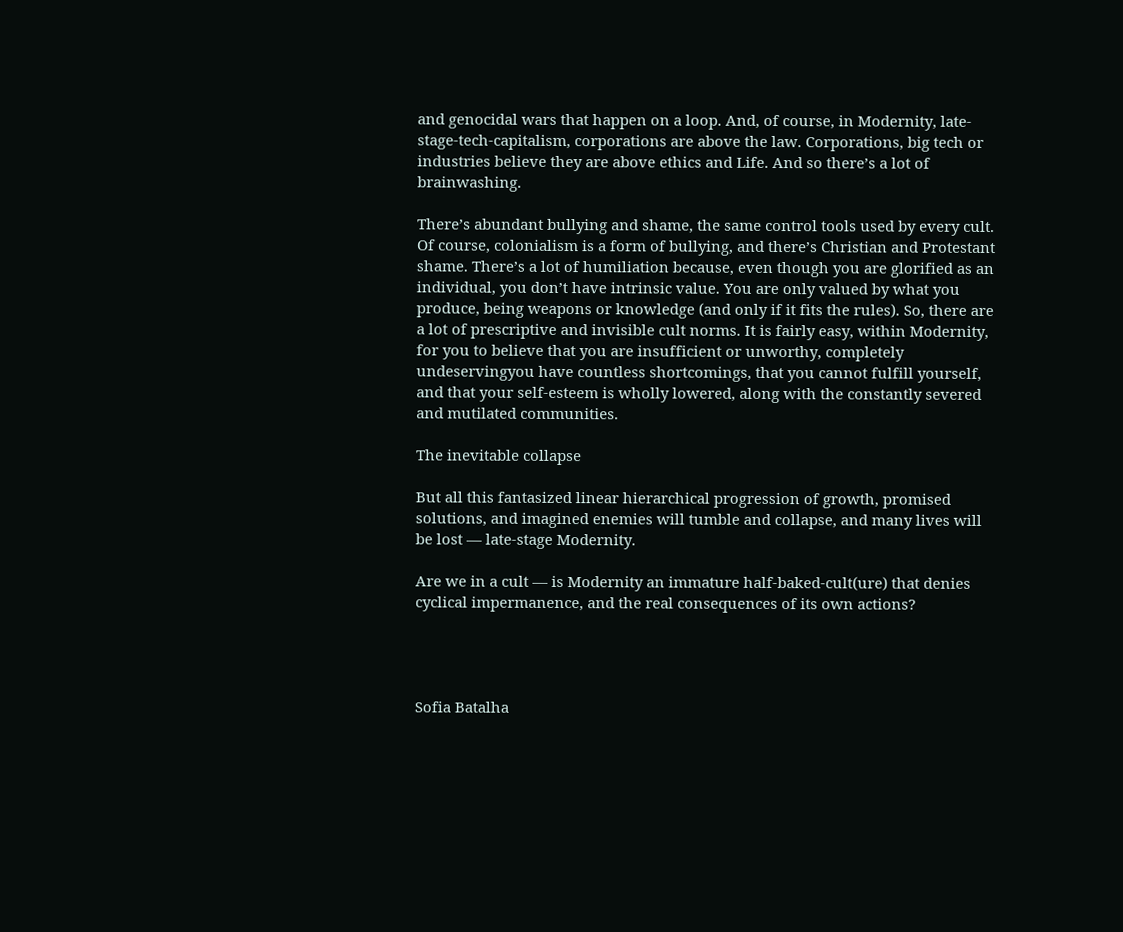and genocidal wars that happen on a loop. And, of course, in Modernity, late-stage-tech-capitalism, corporations are above the law. Corporations, big tech or industries believe they are above ethics and Life. And so there’s a lot of brainwashing.

There’s abundant bullying and shame, the same control tools used by every cult. Of course, colonialism is a form of bullying, and there’s Christian and Protestant shame. There’s a lot of humiliation because, even though you are glorified as an individual, you don’t have intrinsic value. You are only valued by what you produce, being weapons or knowledge (and only if it fits the rules). So, there are a lot of prescriptive and invisible cult norms. It is fairly easy, within Modernity, for you to believe that you are insufficient or unworthy, completely undeservingyou have countless shortcomings, that you cannot fulfill yourself, and that your self-esteem is wholly lowered, along with the constantly severed and mutilated communities.

The inevitable collapse

But all this fantasized linear hierarchical progression of growth, promised solutions, and imagined enemies will tumble and collapse, and many lives will be lost — late-stage Modernity.

Are we in a cult — is Modernity an immature half-baked-cult(ure) that denies cyclical impermanence, and the real consequences of its own actions?




Sofia Batalha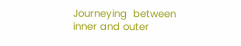Journeying  between inner and outer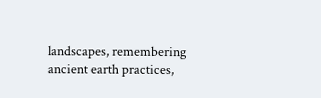landscapes, remembering ancient earth practices,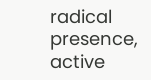radical presence, active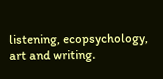listening, ecopsychology, art and writing.